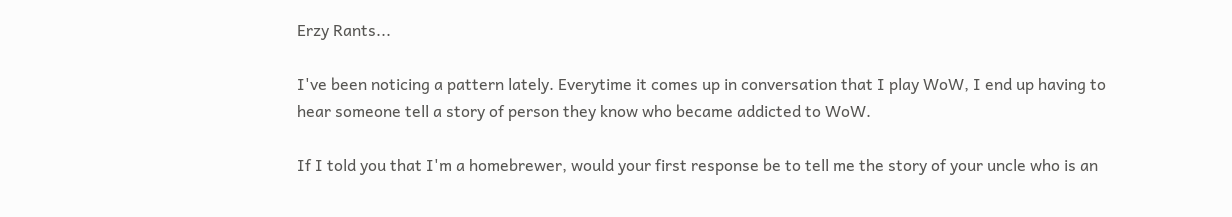Erzy Rants...

I've been noticing a pattern lately. Everytime it comes up in conversation that I play WoW, I end up having to hear someone tell a story of person they know who became addicted to WoW.

If I told you that I'm a homebrewer, would your first response be to tell me the story of your uncle who is an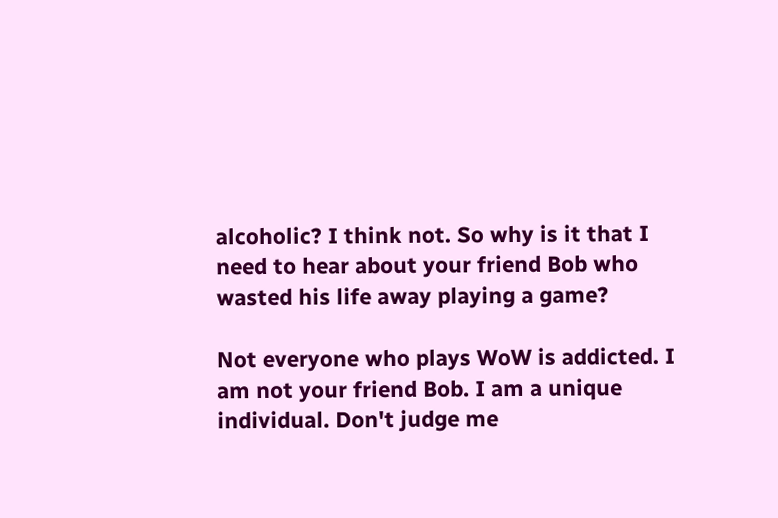alcoholic? I think not. So why is it that I need to hear about your friend Bob who wasted his life away playing a game?

Not everyone who plays WoW is addicted. I am not your friend Bob. I am a unique individual. Don't judge me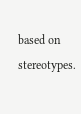based on stereotypes.